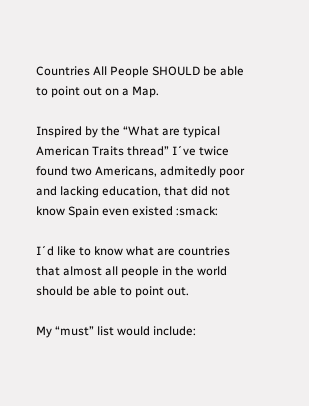Countries All People SHOULD be able to point out on a Map.

Inspired by the “What are typical American Traits thread” I´ve twice found two Americans, admitedly poor and lacking education, that did not know Spain even existed :smack:

I´d like to know what are countries that almost all people in the world should be able to point out.

My “must” list would include: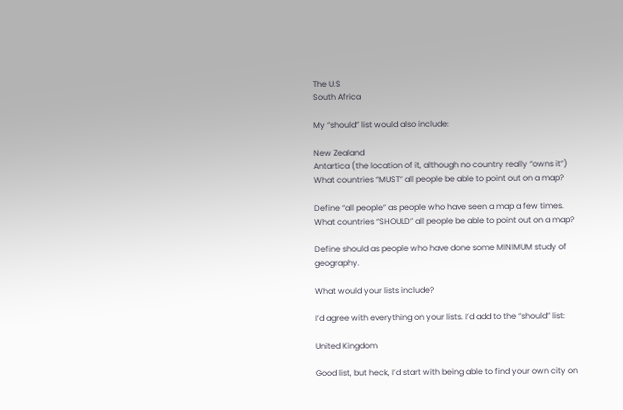The U.S
South Africa

My “should” list would also include:

New Zealand
Antartica (the location of it, although no country really “owns it”)
What countries “MUST” all people be able to point out on a map?

Define “all people” as people who have seen a map a few times.
What countries “SHOULD” all people be able to point out on a map?

Define should as people who have done some MINIMUM study of geography.

What would your lists include?

I’d agree with everything on your lists. I’d add to the “should” list:

United Kingdom

Good list, but heck, I’d start with being able to find your own city on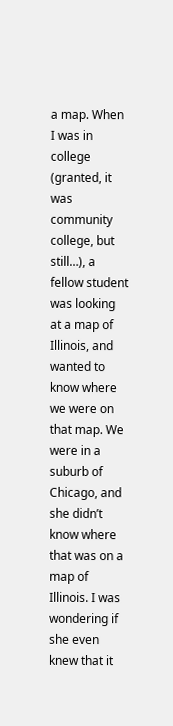a map. When I was in college (granted, it was community college, but still…), a fellow student was looking at a map of Illinois, and wanted to know where we were on that map. We were in a suburb of Chicago, and she didn’t know where that was on a map of Illinois. I was wondering if she even knew that it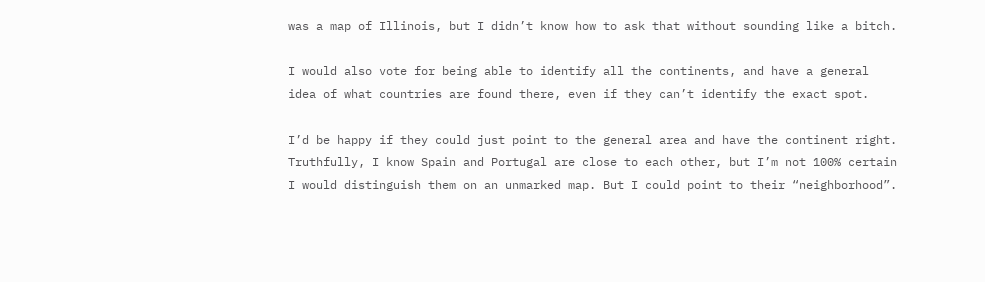was a map of Illinois, but I didn’t know how to ask that without sounding like a bitch.

I would also vote for being able to identify all the continents, and have a general idea of what countries are found there, even if they can’t identify the exact spot.

I’d be happy if they could just point to the general area and have the continent right. Truthfully, I know Spain and Portugal are close to each other, but I’m not 100% certain I would distinguish them on an unmarked map. But I could point to their “neighborhood”.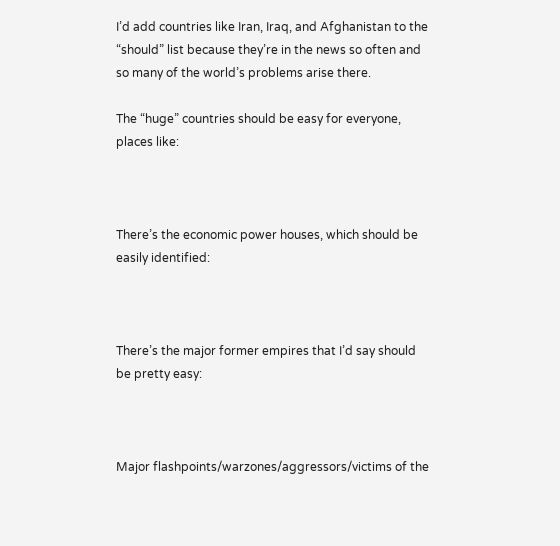I’d add countries like Iran, Iraq, and Afghanistan to the “should” list because they’re in the news so often and so many of the world’s problems arise there.

The “huge” countries should be easy for everyone, places like:



There’s the economic power houses, which should be easily identified:



There’s the major former empires that I’d say should be pretty easy:



Major flashpoints/warzones/aggressors/victims of the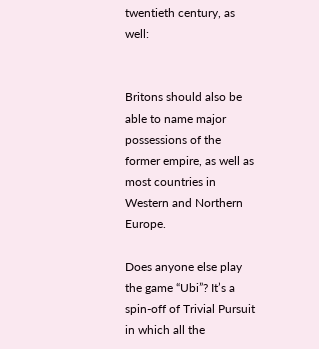twentieth century, as well:


Britons should also be able to name major possessions of the former empire, as well as most countries in Western and Northern Europe.

Does anyone else play the game “Ubi”? It’s a spin-off of Trivial Pursuit in which all the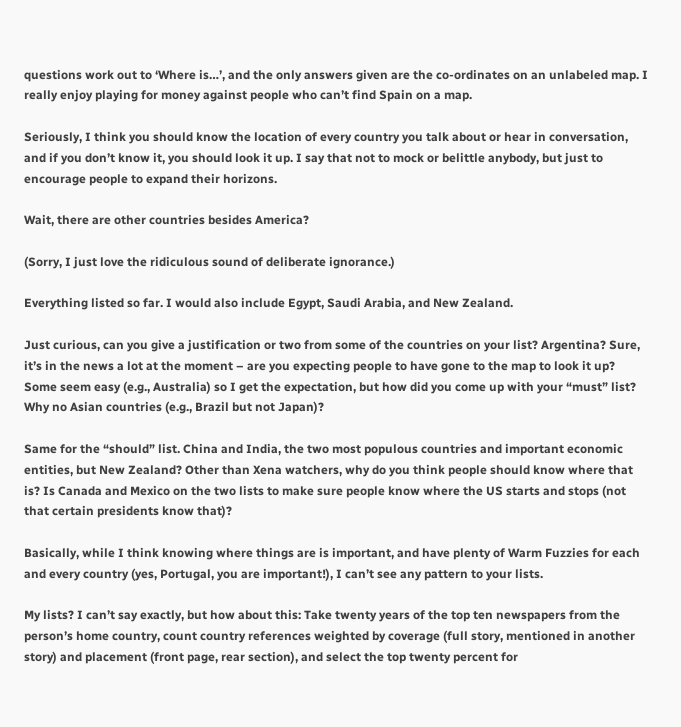questions work out to ‘Where is…’, and the only answers given are the co-ordinates on an unlabeled map. I really enjoy playing for money against people who can’t find Spain on a map.

Seriously, I think you should know the location of every country you talk about or hear in conversation, and if you don’t know it, you should look it up. I say that not to mock or belittle anybody, but just to encourage people to expand their horizons.

Wait, there are other countries besides America?

(Sorry, I just love the ridiculous sound of deliberate ignorance.)

Everything listed so far. I would also include Egypt, Saudi Arabia, and New Zealand.

Just curious, can you give a justification or two from some of the countries on your list? Argentina? Sure, it’s in the news a lot at the moment – are you expecting people to have gone to the map to look it up? Some seem easy (e.g., Australia) so I get the expectation, but how did you come up with your “must” list? Why no Asian countries (e.g., Brazil but not Japan)?

Same for the “should” list. China and India, the two most populous countries and important economic entities, but New Zealand? Other than Xena watchers, why do you think people should know where that is? Is Canada and Mexico on the two lists to make sure people know where the US starts and stops (not that certain presidents know that)?

Basically, while I think knowing where things are is important, and have plenty of Warm Fuzzies for each and every country (yes, Portugal, you are important!), I can’t see any pattern to your lists.

My lists? I can’t say exactly, but how about this: Take twenty years of the top ten newspapers from the person’s home country, count country references weighted by coverage (full story, mentioned in another story) and placement (front page, rear section), and select the top twenty percent for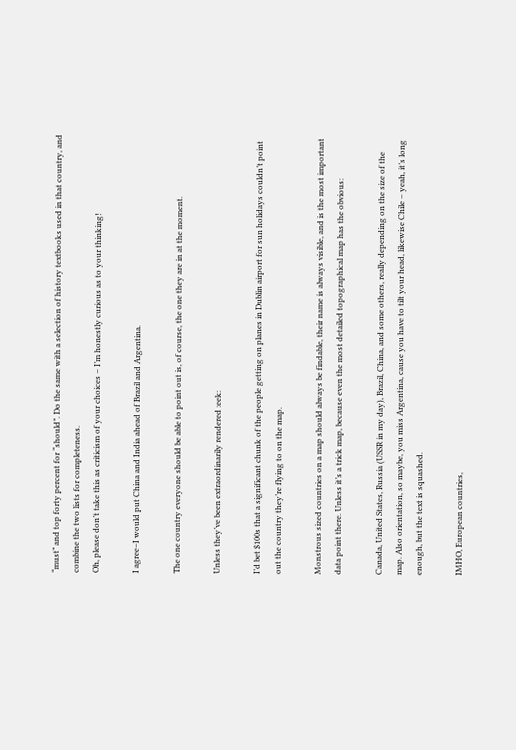“must” and top forty percent for “should”. Do the same with a selection of history textbooks used in that country, and combine the two lists for completeness.
Oh, please don’t take this as criticism of your choices – I’m honestly curious as to your thinking!

I agree–I would put China and India ahead of Brazil and Argentina.

The one country everyone should be able to point out is, of course, the one they are in at the moment.

Unless they’ve been extraordinarily rendered :eek:

I’d bet $100s that a significant chunk of the people getting on planes in Dublin airport for sun holidays couldn’t point out the country they’re flying to on the map.

Monstrous sized countries on a map should always be findable, their name is always visible, and is the most important data point there. Unless it’s a trick map, because even the most detailed topographical map has the obvious:

Canada, United States, Russia (USSR in my day), Brazil, China, and some others, really depending on the size of the map. Also orientation, so maybe, you miss Argentina, cause you have to tilt your head, likewise Chile – yeah, it’s long enough, but the text is squashed.

IMHO, European countries,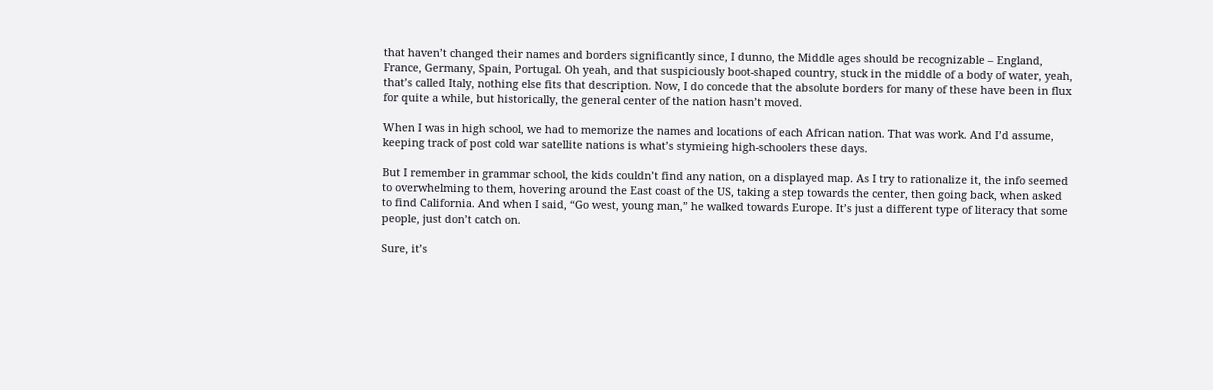that haven’t changed their names and borders significantly since, I dunno, the Middle ages should be recognizable – England, France, Germany, Spain, Portugal. Oh yeah, and that suspiciously boot-shaped country, stuck in the middle of a body of water, yeah, that’s called Italy, nothing else fits that description. Now, I do concede that the absolute borders for many of these have been in flux for quite a while, but historically, the general center of the nation hasn’t moved.

When I was in high school, we had to memorize the names and locations of each African nation. That was work. And I’d assume, keeping track of post cold war satellite nations is what’s stymieing high-schoolers these days.

But I remember in grammar school, the kids couldn’t find any nation, on a displayed map. As I try to rationalize it, the info seemed to overwhelming to them, hovering around the East coast of the US, taking a step towards the center, then going back, when asked to find California. And when I said, “Go west, young man,” he walked towards Europe. It’s just a different type of literacy that some people, just don’t catch on.

Sure, it’s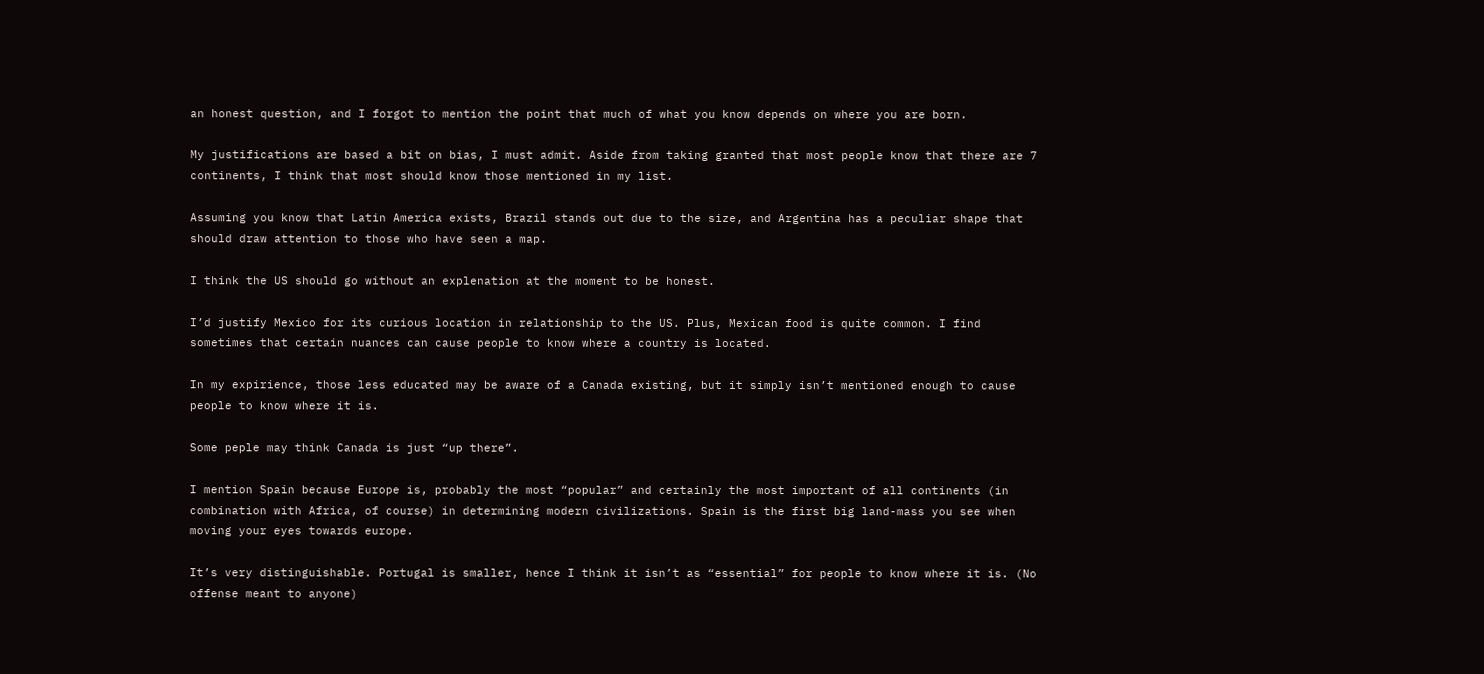an honest question, and I forgot to mention the point that much of what you know depends on where you are born.

My justifications are based a bit on bias, I must admit. Aside from taking granted that most people know that there are 7 continents, I think that most should know those mentioned in my list.

Assuming you know that Latin America exists, Brazil stands out due to the size, and Argentina has a peculiar shape that should draw attention to those who have seen a map.

I think the US should go without an explenation at the moment to be honest.

I’d justify Mexico for its curious location in relationship to the US. Plus, Mexican food is quite common. I find sometimes that certain nuances can cause people to know where a country is located.

In my expirience, those less educated may be aware of a Canada existing, but it simply isn’t mentioned enough to cause people to know where it is.

Some peple may think Canada is just “up there”.

I mention Spain because Europe is, probably the most “popular” and certainly the most important of all continents (in combination with Africa, of course) in determining modern civilizations. Spain is the first big land-mass you see when moving your eyes towards europe.

It’s very distinguishable. Portugal is smaller, hence I think it isn’t as “essential” for people to know where it is. (No offense meant to anyone)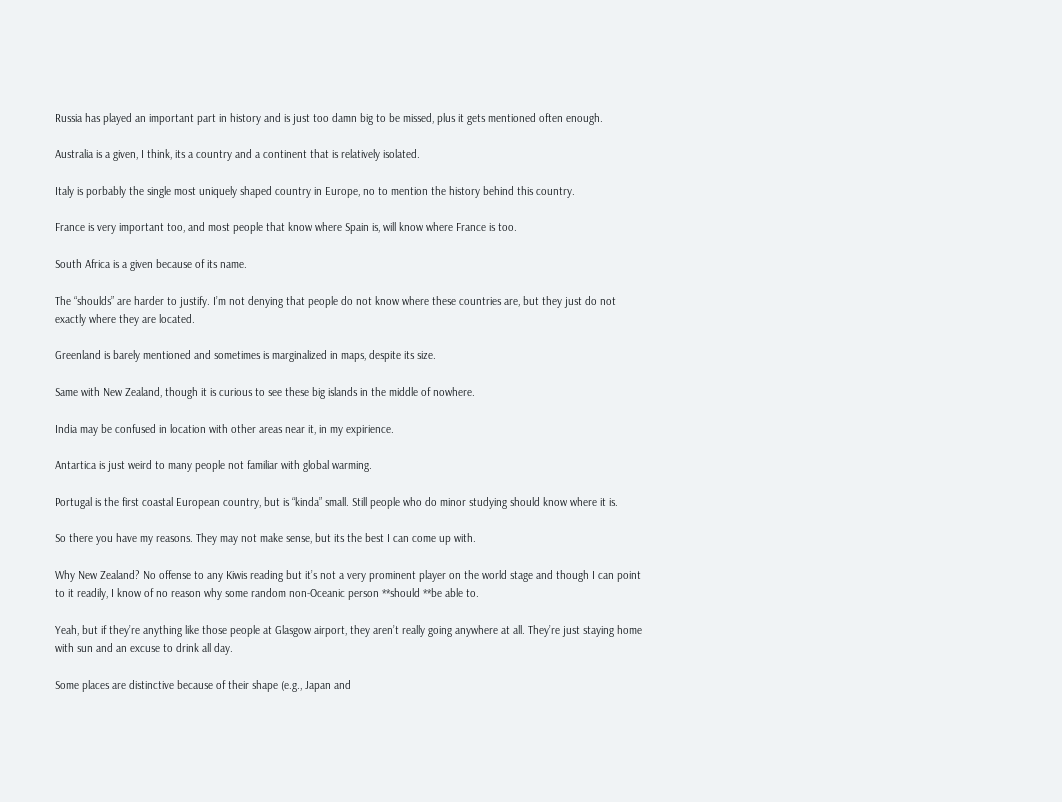Russia has played an important part in history and is just too damn big to be missed, plus it gets mentioned often enough.

Australia is a given, I think, its a country and a continent that is relatively isolated.

Italy is porbably the single most uniquely shaped country in Europe, no to mention the history behind this country.

France is very important too, and most people that know where Spain is, will know where France is too.

South Africa is a given because of its name.

The “shoulds” are harder to justify. I’m not denying that people do not know where these countries are, but they just do not exactly where they are located.

Greenland is barely mentioned and sometimes is marginalized in maps, despite its size.

Same with New Zealand, though it is curious to see these big islands in the middle of nowhere.

India may be confused in location with other areas near it, in my expirience.

Antartica is just weird to many people not familiar with global warming.

Portugal is the first coastal European country, but is “kinda” small. Still people who do minor studying should know where it is.

So there you have my reasons. They may not make sense, but its the best I can come up with.

Why New Zealand? No offense to any Kiwis reading but it’s not a very prominent player on the world stage and though I can point to it readily, I know of no reason why some random non-Oceanic person **should **be able to.

Yeah, but if they’re anything like those people at Glasgow airport, they aren’t really going anywhere at all. They’re just staying home with sun and an excuse to drink all day.

Some places are distinctive because of their shape (e.g., Japan and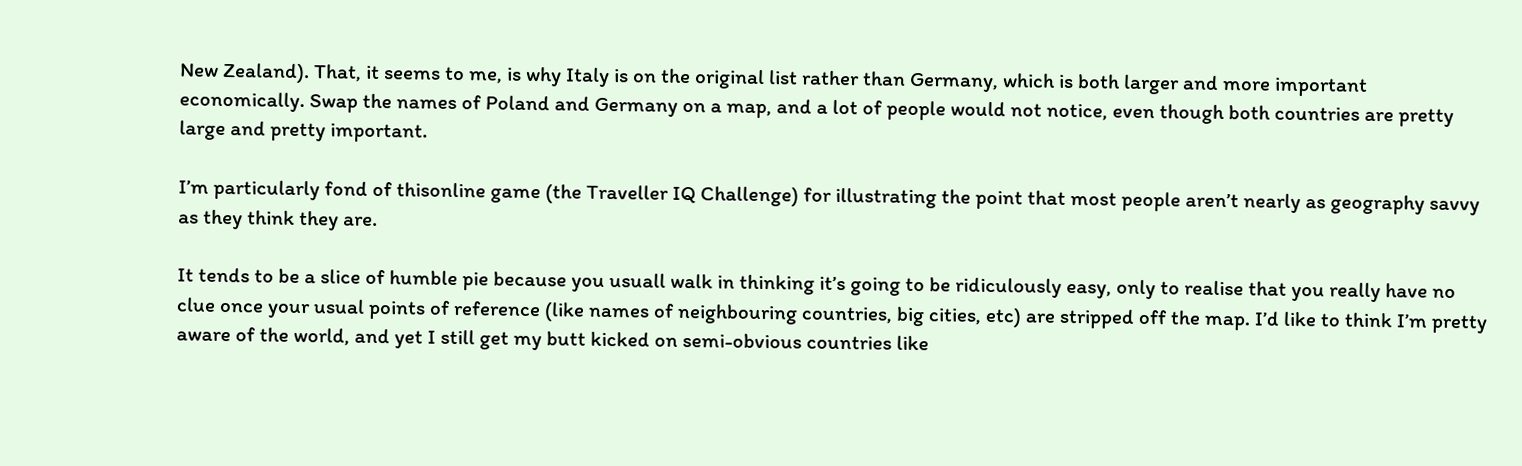New Zealand). That, it seems to me, is why Italy is on the original list rather than Germany, which is both larger and more important economically. Swap the names of Poland and Germany on a map, and a lot of people would not notice, even though both countries are pretty large and pretty important.

I’m particularly fond of thisonline game (the Traveller IQ Challenge) for illustrating the point that most people aren’t nearly as geography savvy as they think they are.

It tends to be a slice of humble pie because you usuall walk in thinking it’s going to be ridiculously easy, only to realise that you really have no clue once your usual points of reference (like names of neighbouring countries, big cities, etc) are stripped off the map. I’d like to think I’m pretty aware of the world, and yet I still get my butt kicked on semi-obvious countries like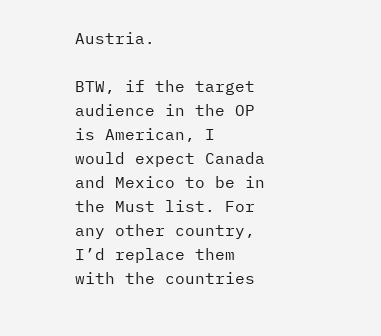Austria.

BTW, if the target audience in the OP is American, I would expect Canada and Mexico to be in the Must list. For any other country, I’d replace them with the countries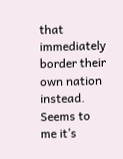that immediately border their own nation instead. Seems to me it’s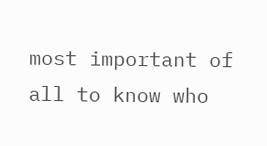most important of all to know who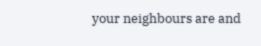your neighbours are and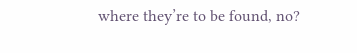where they’re to be found, no?